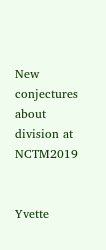New conjectures about division at NCTM2019


Yvette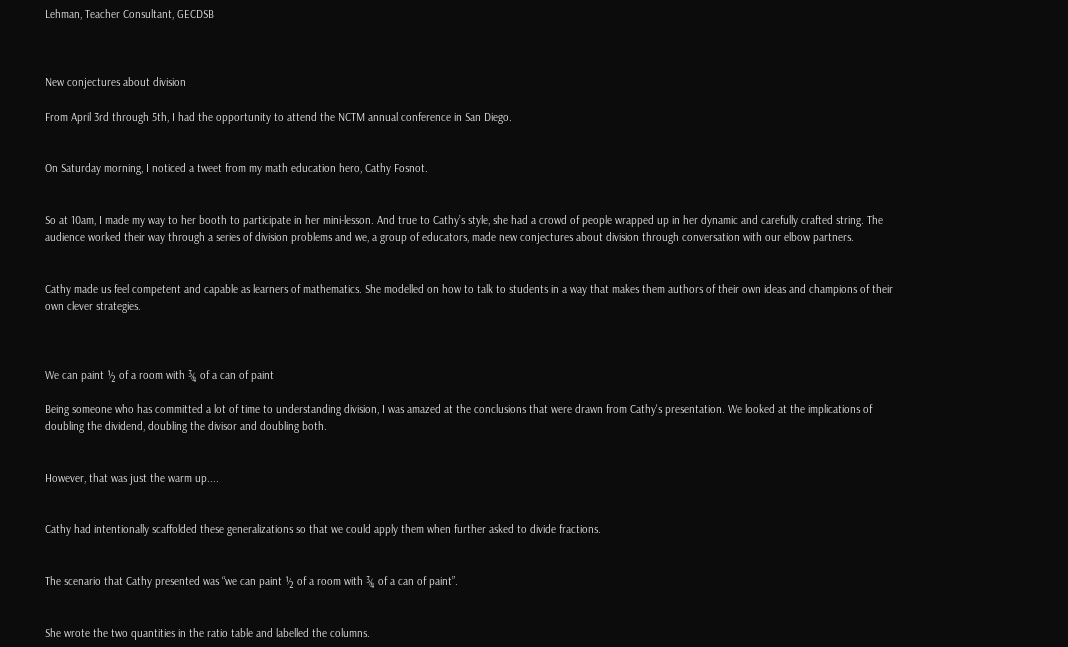Lehman, Teacher Consultant, GECDSB



New conjectures about division

From April 3rd through 5th, I had the opportunity to attend the NCTM annual conference in San Diego.


On Saturday morning, I noticed a tweet from my math education hero, Cathy Fosnot.


So at 10am, I made my way to her booth to participate in her mini-lesson. And true to Cathy’s style, she had a crowd of people wrapped up in her dynamic and carefully crafted string. The audience worked their way through a series of division problems and we, a group of educators, made new conjectures about division through conversation with our elbow partners.


Cathy made us feel competent and capable as learners of mathematics. She modelled on how to talk to students in a way that makes them authors of their own ideas and champions of their own clever strategies.



We can paint ½ of a room with ¾ of a can of paint

Being someone who has committed a lot of time to understanding division, I was amazed at the conclusions that were drawn from Cathy's presentation. We looked at the implications of doubling the dividend, doubling the divisor and doubling both.


However, that was just the warm up....


Cathy had intentionally scaffolded these generalizations so that we could apply them when further asked to divide fractions.


The scenario that Cathy presented was “we can paint ½ of a room with ¾ of a can of paint”.


She wrote the two quantities in the ratio table and labelled the columns.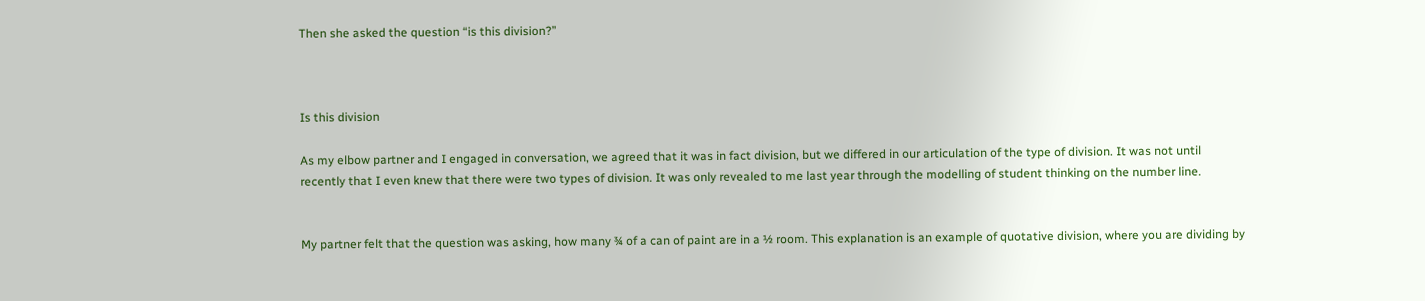Then she asked the question “is this division?”



Is this division

As my elbow partner and I engaged in conversation, we agreed that it was in fact division, but we differed in our articulation of the type of division. It was not until recently that I even knew that there were two types of division. It was only revealed to me last year through the modelling of student thinking on the number line.


My partner felt that the question was asking, how many ¾ of a can of paint are in a ½ room. This explanation is an example of quotative division, where you are dividing by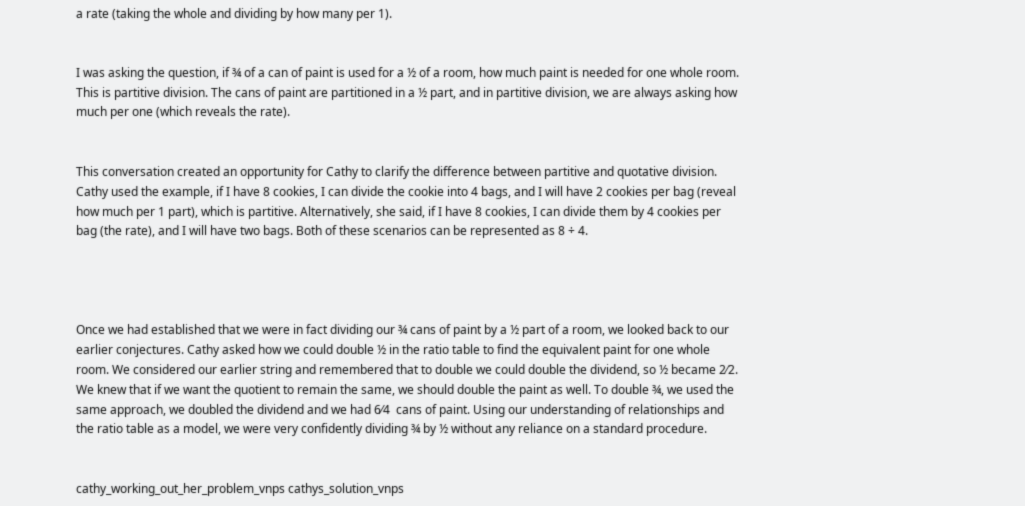a rate (taking the whole and dividing by how many per 1).


I was asking the question, if ¾ of a can of paint is used for a ½ of a room, how much paint is needed for one whole room. This is partitive division. The cans of paint are partitioned in a ½ part, and in partitive division, we are always asking how much per one (which reveals the rate).


This conversation created an opportunity for Cathy to clarify the difference between partitive and quotative division. Cathy used the example, if I have 8 cookies, I can divide the cookie into 4 bags, and I will have 2 cookies per bag (reveal how much per 1 part), which is partitive. Alternatively, she said, if I have 8 cookies, I can divide them by 4 cookies per bag (the rate), and I will have two bags. Both of these scenarios can be represented as 8 ÷ 4.




Once we had established that we were in fact dividing our ¾ cans of paint by a ½ part of a room, we looked back to our earlier conjectures. Cathy asked how we could double ½ in the ratio table to find the equivalent paint for one whole room. We considered our earlier string and remembered that to double we could double the dividend, so ½ became 2⁄2. We knew that if we want the quotient to remain the same, we should double the paint as well. To double ¾, we used the same approach, we doubled the dividend and we had 6⁄4  cans of paint. Using our understanding of relationships and the ratio table as a model, we were very confidently dividing ¾ by ½ without any reliance on a standard procedure.


cathy_working_out_her_problem_vnps cathys_solution_vnps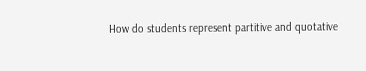How do students represent partitive and quotative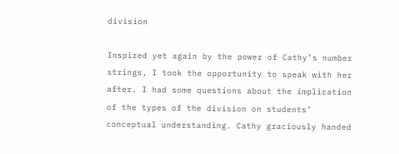division

Inspired yet again by the power of Cathy’s number strings, I took the opportunity to speak with her after. I had some questions about the implication of the types of the division on students’ conceptual understanding. Cathy graciously handed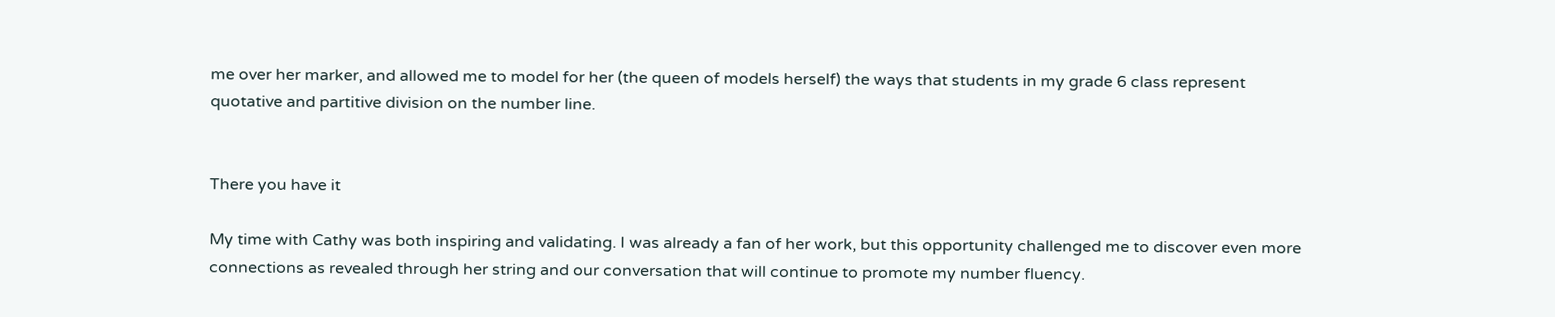me over her marker, and allowed me to model for her (the queen of models herself) the ways that students in my grade 6 class represent quotative and partitive division on the number line.


There you have it

My time with Cathy was both inspiring and validating. I was already a fan of her work, but this opportunity challenged me to discover even more connections as revealed through her string and our conversation that will continue to promote my number fluency.